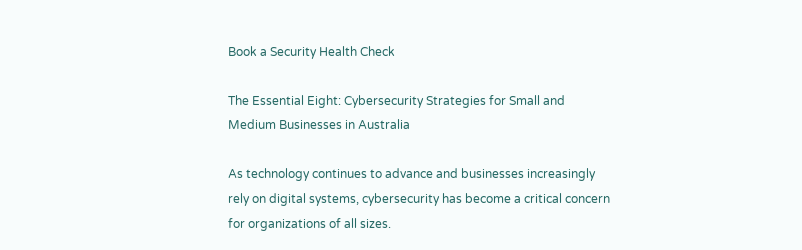Book a Security Health Check

The Essential Eight: Cybersecurity Strategies for Small and Medium Businesses in Australia

As technology continues to advance and businesses increasingly rely on digital systems, cybersecurity has become a critical concern for organizations of all sizes.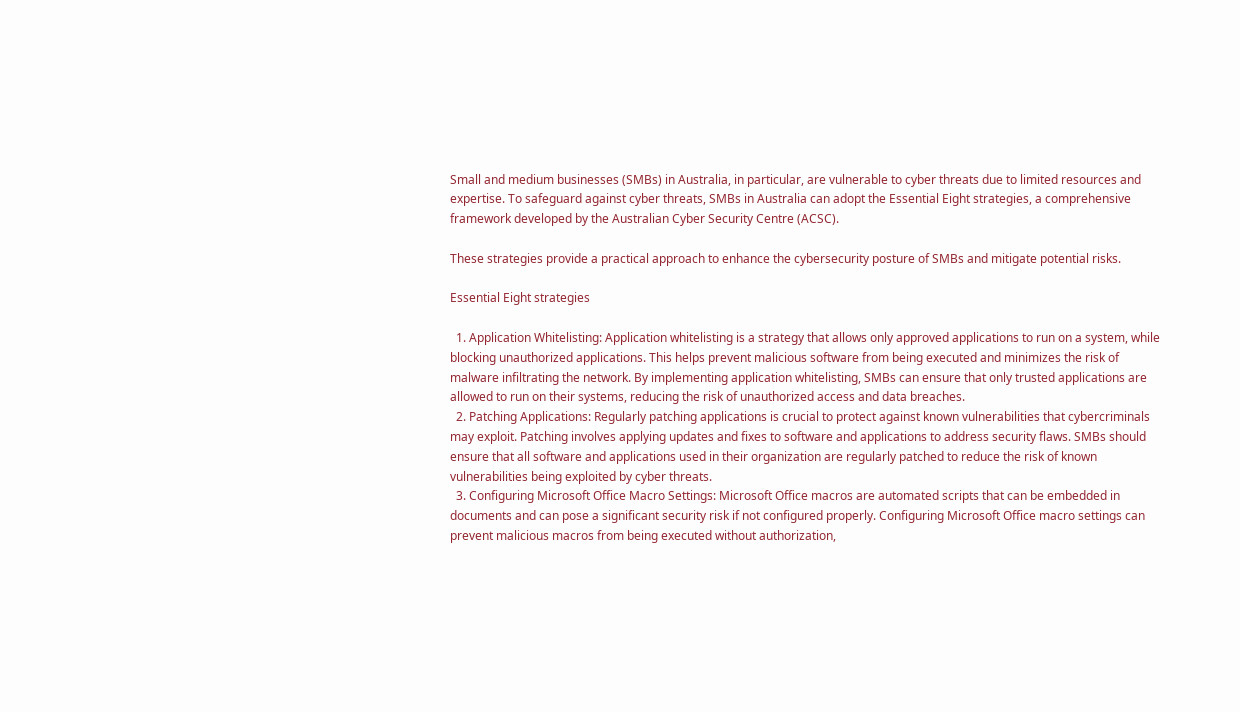Small and medium businesses (SMBs) in Australia, in particular, are vulnerable to cyber threats due to limited resources and expertise. To safeguard against cyber threats, SMBs in Australia can adopt the Essential Eight strategies, a comprehensive framework developed by the Australian Cyber Security Centre (ACSC).

These strategies provide a practical approach to enhance the cybersecurity posture of SMBs and mitigate potential risks.

Essential Eight strategies

  1. Application Whitelisting: Application whitelisting is a strategy that allows only approved applications to run on a system, while blocking unauthorized applications. This helps prevent malicious software from being executed and minimizes the risk of malware infiltrating the network. By implementing application whitelisting, SMBs can ensure that only trusted applications are allowed to run on their systems, reducing the risk of unauthorized access and data breaches.
  2. Patching Applications: Regularly patching applications is crucial to protect against known vulnerabilities that cybercriminals may exploit. Patching involves applying updates and fixes to software and applications to address security flaws. SMBs should ensure that all software and applications used in their organization are regularly patched to reduce the risk of known vulnerabilities being exploited by cyber threats.
  3. Configuring Microsoft Office Macro Settings: Microsoft Office macros are automated scripts that can be embedded in documents and can pose a significant security risk if not configured properly. Configuring Microsoft Office macro settings can prevent malicious macros from being executed without authorization,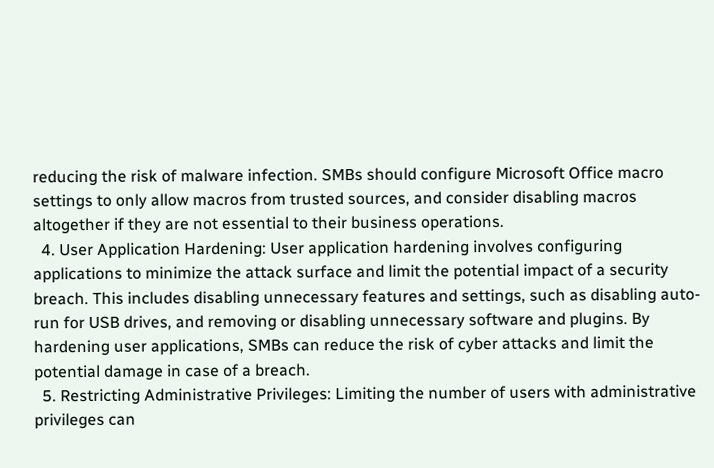reducing the risk of malware infection. SMBs should configure Microsoft Office macro settings to only allow macros from trusted sources, and consider disabling macros altogether if they are not essential to their business operations.
  4. User Application Hardening: User application hardening involves configuring applications to minimize the attack surface and limit the potential impact of a security breach. This includes disabling unnecessary features and settings, such as disabling auto-run for USB drives, and removing or disabling unnecessary software and plugins. By hardening user applications, SMBs can reduce the risk of cyber attacks and limit the potential damage in case of a breach.
  5. Restricting Administrative Privileges: Limiting the number of users with administrative privileges can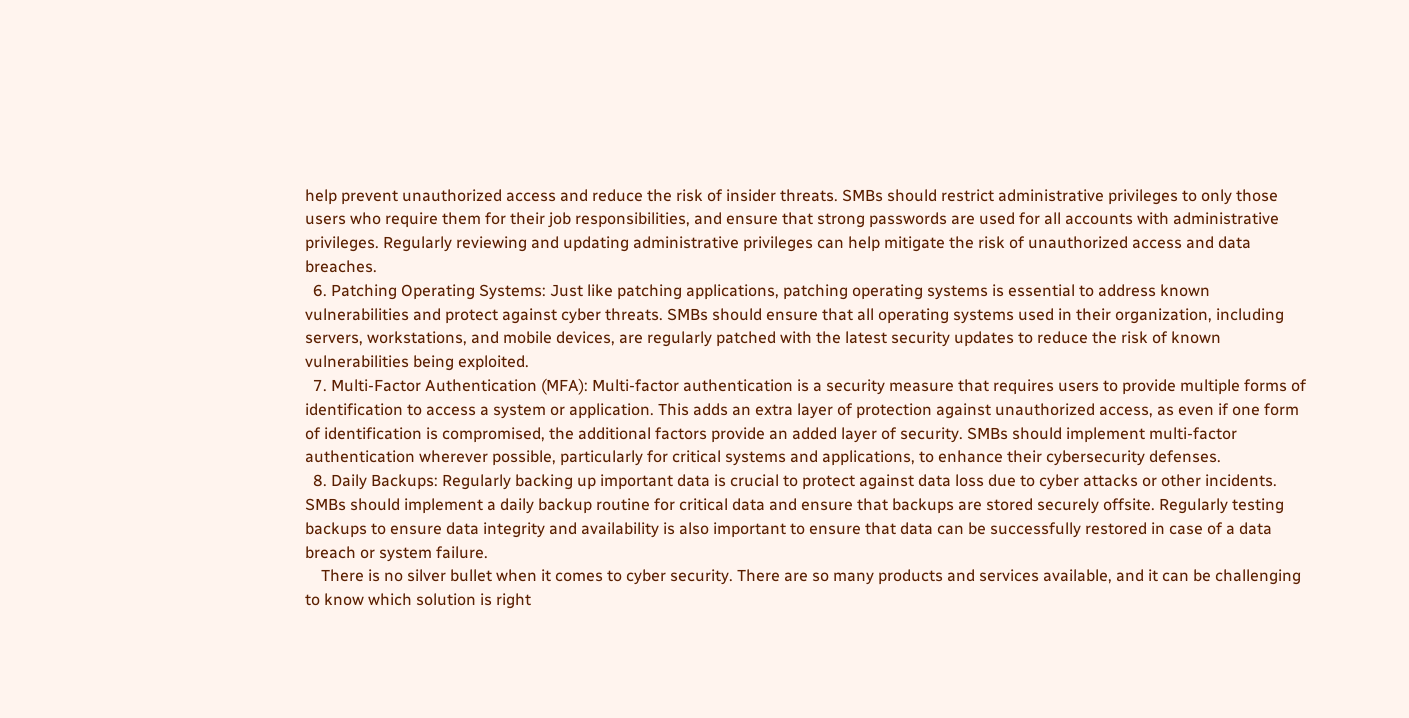help prevent unauthorized access and reduce the risk of insider threats. SMBs should restrict administrative privileges to only those users who require them for their job responsibilities, and ensure that strong passwords are used for all accounts with administrative privileges. Regularly reviewing and updating administrative privileges can help mitigate the risk of unauthorized access and data breaches.
  6. Patching Operating Systems: Just like patching applications, patching operating systems is essential to address known vulnerabilities and protect against cyber threats. SMBs should ensure that all operating systems used in their organization, including servers, workstations, and mobile devices, are regularly patched with the latest security updates to reduce the risk of known vulnerabilities being exploited.
  7. Multi-Factor Authentication (MFA): Multi-factor authentication is a security measure that requires users to provide multiple forms of identification to access a system or application. This adds an extra layer of protection against unauthorized access, as even if one form of identification is compromised, the additional factors provide an added layer of security. SMBs should implement multi-factor authentication wherever possible, particularly for critical systems and applications, to enhance their cybersecurity defenses.
  8. Daily Backups: Regularly backing up important data is crucial to protect against data loss due to cyber attacks or other incidents. SMBs should implement a daily backup routine for critical data and ensure that backups are stored securely offsite. Regularly testing backups to ensure data integrity and availability is also important to ensure that data can be successfully restored in case of a data breach or system failure.
    There is no silver bullet when it comes to cyber security. There are so many products and services available, and it can be challenging to know which solution is right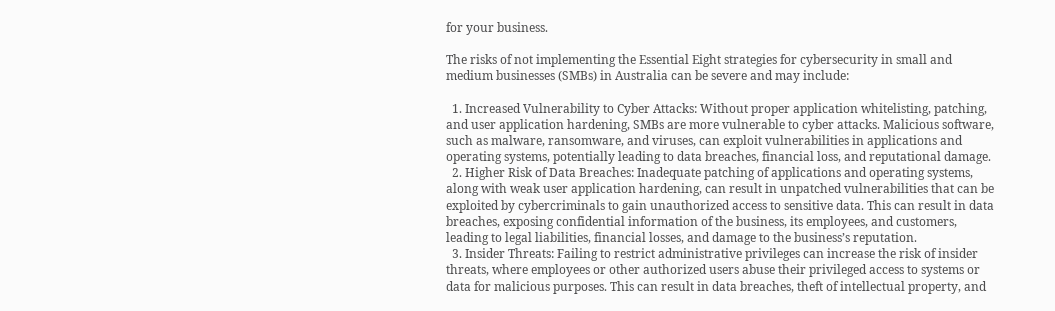for your business.

The risks of not implementing the Essential Eight strategies for cybersecurity in small and medium businesses (SMBs) in Australia can be severe and may include:

  1. Increased Vulnerability to Cyber Attacks: Without proper application whitelisting, patching, and user application hardening, SMBs are more vulnerable to cyber attacks. Malicious software, such as malware, ransomware, and viruses, can exploit vulnerabilities in applications and operating systems, potentially leading to data breaches, financial loss, and reputational damage.
  2. Higher Risk of Data Breaches: Inadequate patching of applications and operating systems, along with weak user application hardening, can result in unpatched vulnerabilities that can be exploited by cybercriminals to gain unauthorized access to sensitive data. This can result in data breaches, exposing confidential information of the business, its employees, and customers, leading to legal liabilities, financial losses, and damage to the business’s reputation.
  3. Insider Threats: Failing to restrict administrative privileges can increase the risk of insider threats, where employees or other authorized users abuse their privileged access to systems or data for malicious purposes. This can result in data breaches, theft of intellectual property, and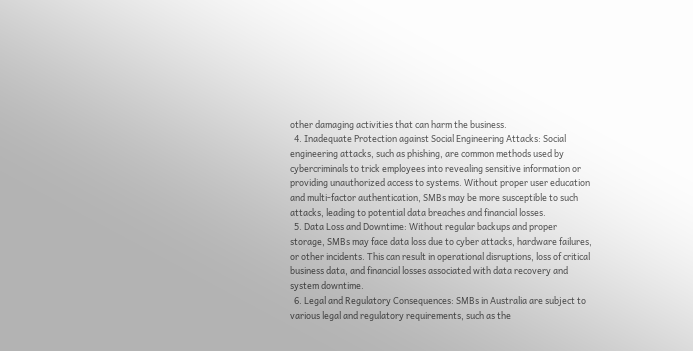other damaging activities that can harm the business.
  4. Inadequate Protection against Social Engineering Attacks: Social engineering attacks, such as phishing, are common methods used by cybercriminals to trick employees into revealing sensitive information or providing unauthorized access to systems. Without proper user education and multi-factor authentication, SMBs may be more susceptible to such attacks, leading to potential data breaches and financial losses.
  5. Data Loss and Downtime: Without regular backups and proper storage, SMBs may face data loss due to cyber attacks, hardware failures, or other incidents. This can result in operational disruptions, loss of critical business data, and financial losses associated with data recovery and system downtime.
  6. Legal and Regulatory Consequences: SMBs in Australia are subject to various legal and regulatory requirements, such as the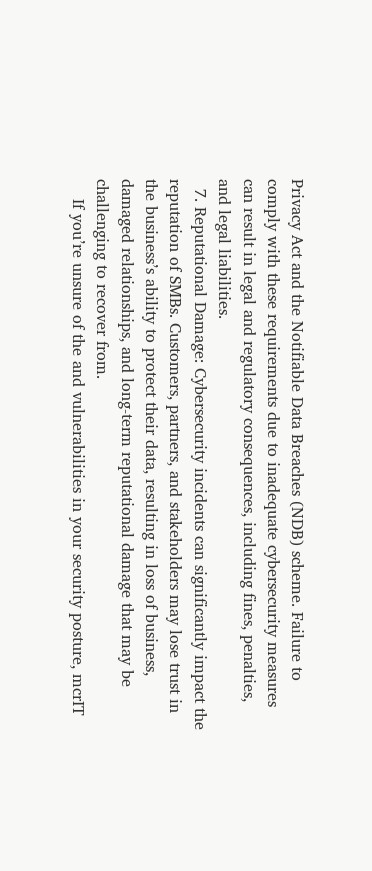Privacy Act and the Notifiable Data Breaches (NDB) scheme. Failure to comply with these requirements due to inadequate cybersecurity measures can result in legal and regulatory consequences, including fines, penalties, and legal liabilities.
  7. Reputational Damage: Cybersecurity incidents can significantly impact the reputation of SMBs. Customers, partners, and stakeholders may lose trust in the business’s ability to protect their data, resulting in loss of business, damaged relationships, and long-term reputational damage that may be challenging to recover from.
    If you’re unsure of the and vulnerabilities in your security posture, mcrIT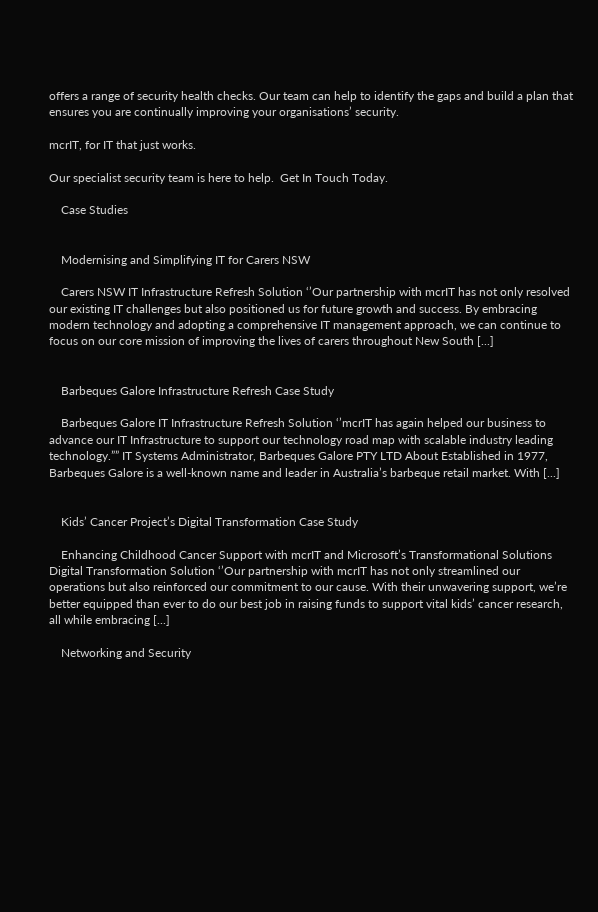offers a range of security health checks. Our team can help to identify the gaps and build a plan that ensures you are continually improving your organisations’ security.

mcrIT, for IT that just works.

Our specialist security team is here to help.  Get In Touch Today.

    Case Studies


    Modernising and Simplifying IT for Carers NSW

    Carers NSW IT Infrastructure Refresh Solution ‘’Our partnership with mcrIT has not only resolved our existing IT challenges but also positioned us for future growth and success. By embracing modern technology and adopting a comprehensive IT management approach, we can continue to focus on our core mission of improving the lives of carers throughout New South [...]


    Barbeques Galore Infrastructure Refresh Case Study

    Barbeques Galore IT Infrastructure Refresh Solution ‘’mcrIT has again helped our business to advance our IT Infrastructure to support our technology road map with scalable industry leading technology.”” IT Systems Administrator, Barbeques Galore PTY LTD About Established in 1977, Barbeques Galore is a well-known name and leader in Australia’s barbeque retail market. With [...]


    Kids’ Cancer Project’s Digital Transformation Case Study

    Enhancing Childhood Cancer Support with mcrIT and Microsoft’s Transformational Solutions Digital Transformation Solution ‘’Our partnership with mcrIT has not only streamlined our operations but also reinforced our commitment to our cause. With their unwavering support, we’re better equipped than ever to do our best job in raising funds to support vital kids’ cancer research, all while embracing [...]

    Networking and Security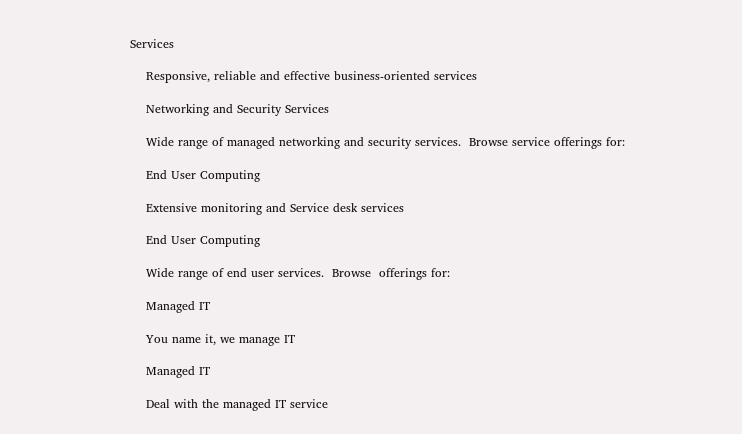Services

    Responsive, reliable and effective business-oriented services

    Networking and Security Services

    Wide range of managed networking and security services.  Browse service offerings for:

    End User Computing

    Extensive monitoring and Service desk services

    End User Computing

    Wide range of end user services.  Browse  offerings for:

    Managed IT

    You name it, we manage IT

    Managed IT

    Deal with the managed IT service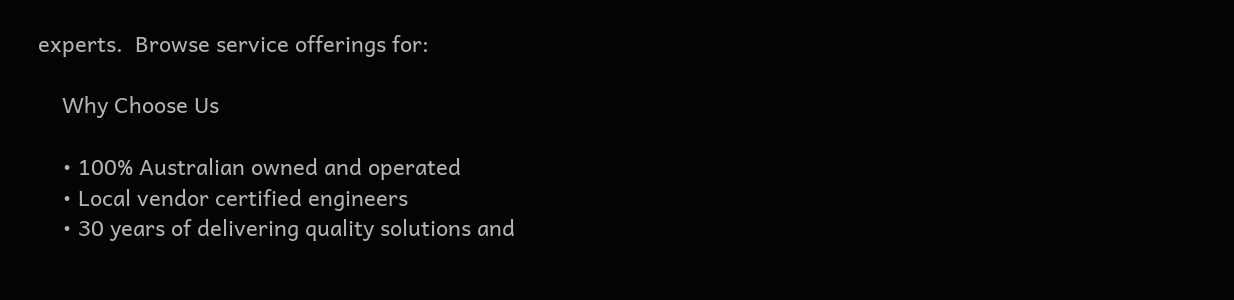experts.  Browse service offerings for:

    Why Choose Us

    • 100% Australian owned and operated
    • Local vendor certified engineers
    • 30 years of delivering quality solutions and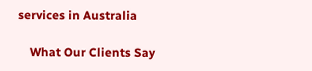services in Australia

    What Our Clients Say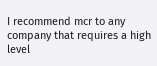I recommend mcr to any company that requires a high level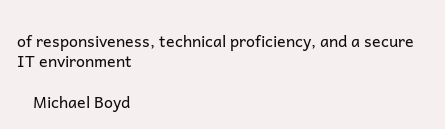of responsiveness, technical proficiency, and a secure IT environment

    Michael Boyd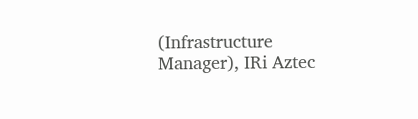(Infrastructure Manager), IRi Aztec